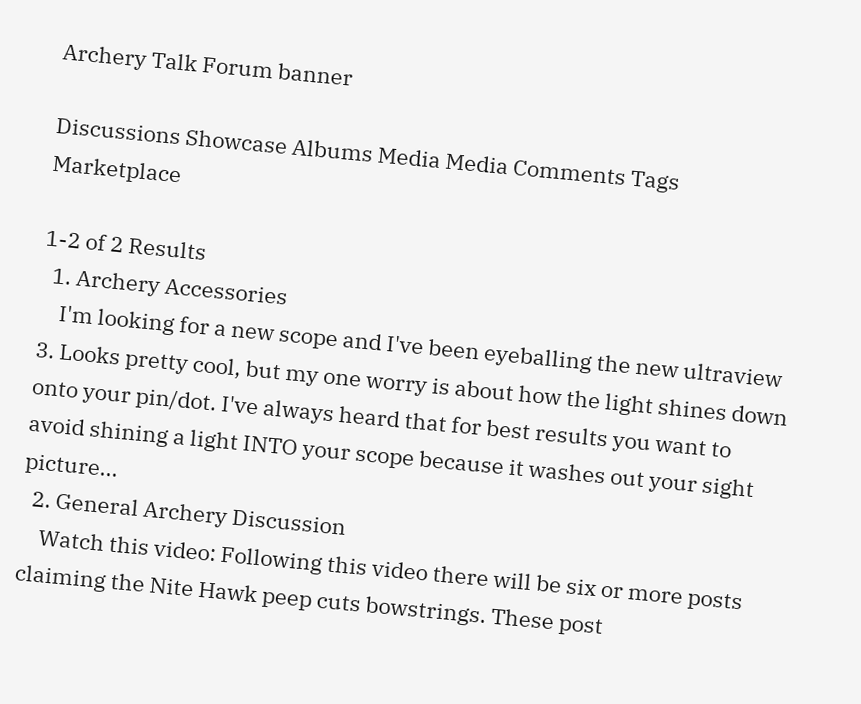Archery Talk Forum banner

Discussions Showcase Albums Media Media Comments Tags Marketplace

1-2 of 2 Results
  1. Archery Accessories
    I'm looking for a new scope and I've been eyeballing the new ultraview 3. Looks pretty cool, but my one worry is about how the light shines down onto your pin/dot. I've always heard that for best results you want to avoid shining a light INTO your scope because it washes out your sight picture...
  2. General Archery Discussion
    Watch this video: Following this video there will be six or more posts claiming the Nite Hawk peep cuts bowstrings. These post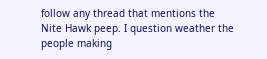follow any thread that mentions the Nite Hawk peep. I question weather the people making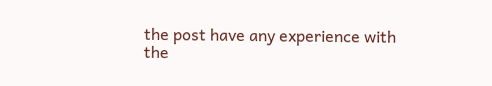the post have any experience with the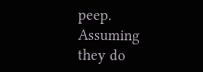peep. Assuming they do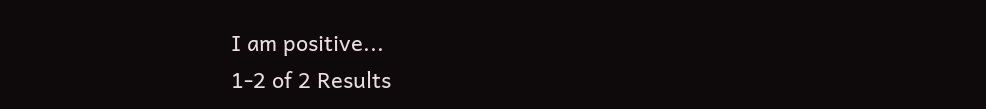I am positive...
1-2 of 2 Results